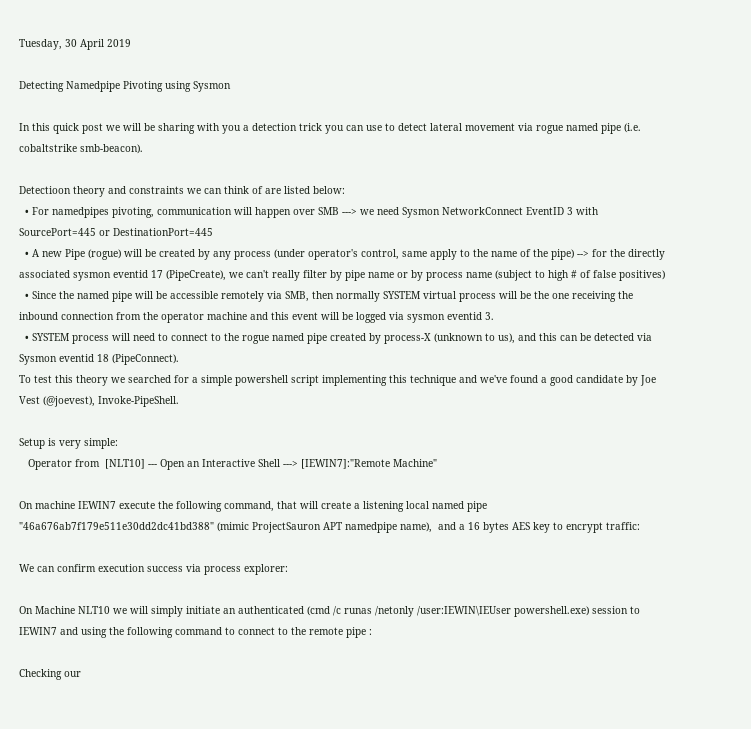Tuesday, 30 April 2019

Detecting Namedpipe Pivoting using Sysmon

In this quick post we will be sharing with you a detection trick you can use to detect lateral movement via rogue named pipe (i.e. cobaltstrike smb-beacon).

Detectioon theory and constraints we can think of are listed below:
  • For namedpipes pivoting, communication will happen over SMB ---> we need Sysmon NetworkConnect EventID 3 with SourcePort=445 or DestinationPort=445
  • A new Pipe (rogue) will be created by any process (under operator's control, same apply to the name of the pipe) --> for the directly associated sysmon eventid 17 (PipeCreate), we can't really filter by pipe name or by process name (subject to high # of false positives)
  • Since the named pipe will be accessible remotely via SMB, then normally SYSTEM virtual process will be the one receiving the inbound connection from the operator machine and this event will be logged via sysmon eventid 3.
  • SYSTEM process will need to connect to the rogue named pipe created by process-X (unknown to us), and this can be detected via Sysmon eventid 18 (PipeConnect).
To test this theory we searched for a simple powershell script implementing this technique and we've found a good candidate by Joe Vest (@joevest), Invoke-PipeShell.

Setup is very simple:
   Operator from  [NLT10] --- Open an Interactive Shell ---> [IEWIN7]:"Remote Machine"

On machine IEWIN7 execute the following command, that will create a listening local named pipe "46a676ab7f179e511e30dd2dc41bd388" (mimic ProjectSauron APT namedpipe name),  and a 16 bytes AES key to encrypt traffic:

We can confirm execution success via process explorer:

On Machine NLT10 we will simply initiate an authenticated (cmd /c runas /netonly /user:IEWIN\IEUser powershell.exe) session to IEWIN7 and using the following command to connect to the remote pipe :

Checking our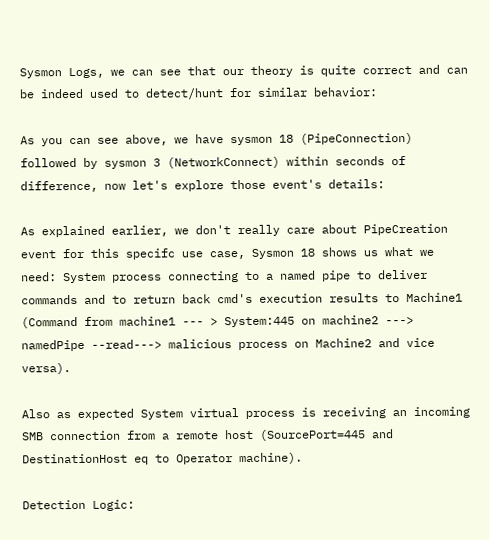Sysmon Logs, we can see that our theory is quite correct and can be indeed used to detect/hunt for similar behavior:

As you can see above, we have sysmon 18 (PipeConnection) followed by sysmon 3 (NetworkConnect) within seconds of difference, now let's explore those event's details:

As explained earlier, we don't really care about PipeCreation event for this specifc use case, Sysmon 18 shows us what we need: System process connecting to a named pipe to deliver commands and to return back cmd's execution results to Machine1  (Command from machine1 --- > System:445 on machine2 ---> namedPipe --read---> malicious process on Machine2 and vice versa).

Also as expected System virtual process is receiving an incoming SMB connection from a remote host (SourcePort=445 and DestinationHost eq to Operator machine).

Detection Logic: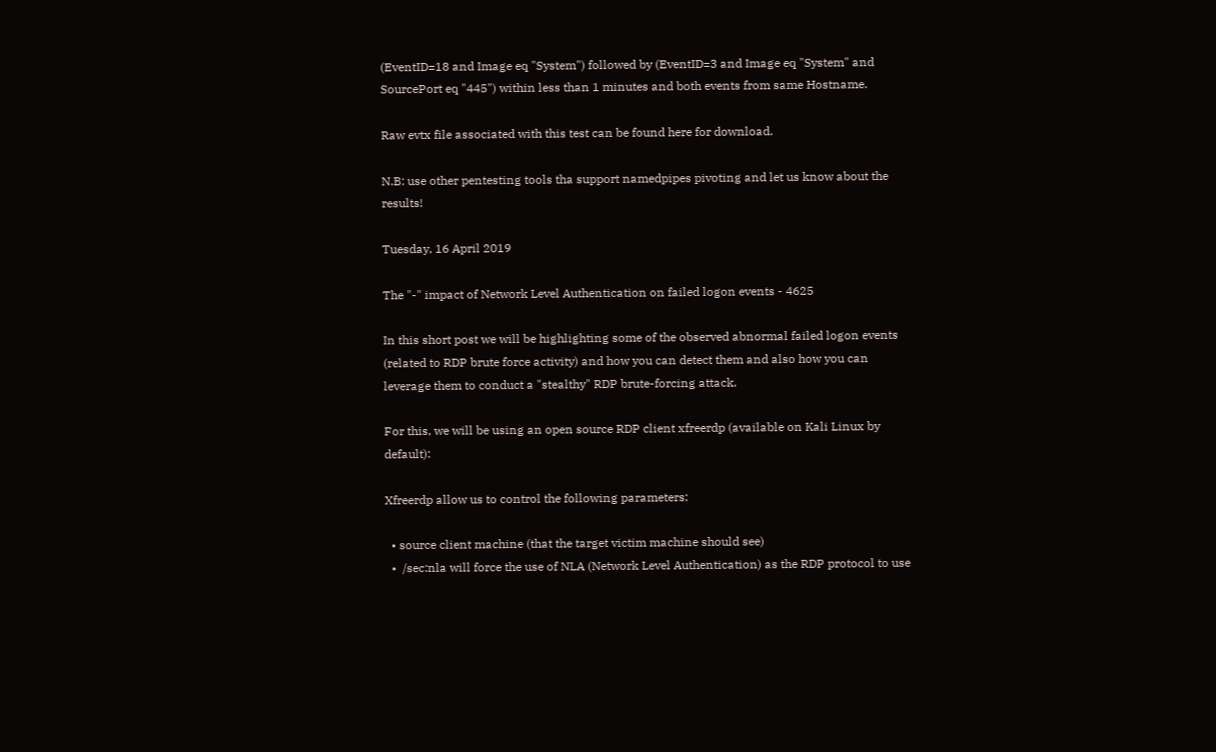(EventID=18 and Image eq "System") followed by (EventID=3 and Image eq "System" and SourcePort eq "445") within less than 1 minutes and both events from same Hostname.

Raw evtx file associated with this test can be found here for download.

N.B: use other pentesting tools tha support namedpipes pivoting and let us know about the results!

Tuesday, 16 April 2019

The "-" impact of Network Level Authentication on failed logon events - 4625

In this short post we will be highlighting some of the observed abnormal failed logon events (related to RDP brute force activity) and how you can detect them and also how you can leverage them to conduct a "stealthy" RDP brute-forcing attack.

For this, we will be using an open source RDP client xfreerdp (available on Kali Linux by default):

Xfreerdp allow us to control the following parameters:

  • source client machine (that the target victim machine should see)
  •  /sec:nla will force the use of NLA (Network Level Authentication) as the RDP protocol to use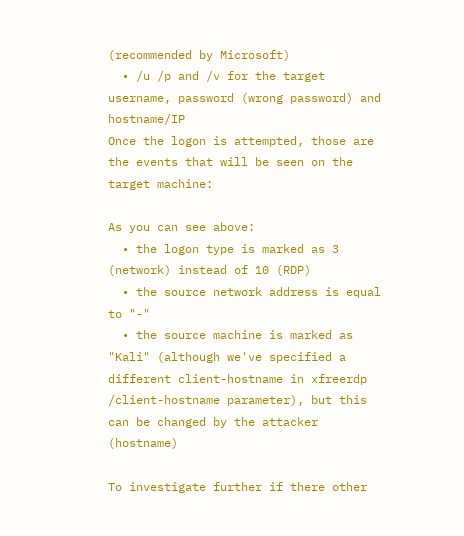(recommended by Microsoft)
  • /u /p and /v for the target username, password (wrong password) and hostname/IP
Once the logon is attempted, those are the events that will be seen on the target machine:

As you can see above:
  • the logon type is marked as 3 (network) instead of 10 (RDP)
  • the source network address is equal to "-"
  • the source machine is marked as "Kali" (although we've specified a different client-hostname in xfreerdp /client-hostname parameter), but this can be changed by the attacker (hostname)

To investigate further if there other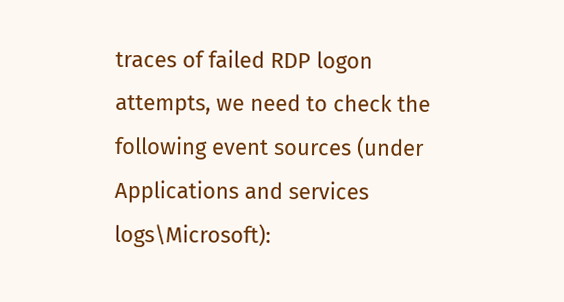traces of failed RDP logon attempts, we need to check the following event sources (under Applications and services logs\Microsoft):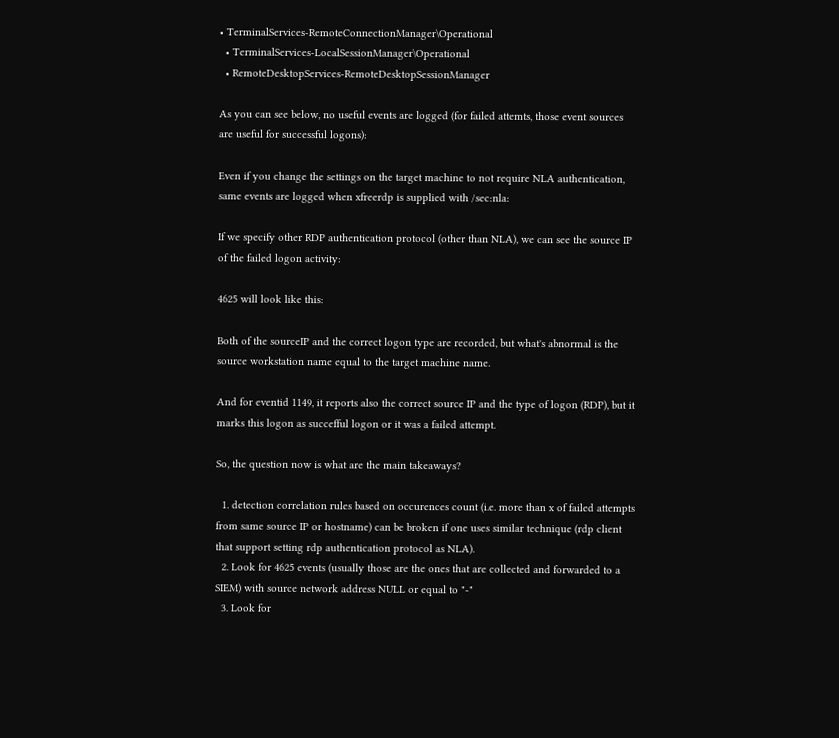• TerminalServices-RemoteConnectionManager\Operational
  • TerminalServices-LocalSessionManager\Operational
  • RemoteDesktopServices-RemoteDesktopSessionManager

As you can see below, no useful events are logged (for failed attemts, those event sources are useful for successful logons):

Even if you change the settings on the target machine to not require NLA authentication, same events are logged when xfreerdp is supplied with /sec:nla:

If we specify other RDP authentication protocol (other than NLA), we can see the source IP of the failed logon activity:

4625 will look like this:

Both of the sourceIP and the correct logon type are recorded, but what's abnormal is the source workstation name equal to the target machine name.

And for eventid 1149, it reports also the correct source IP and the type of logon (RDP), but it marks this logon as succefful logon or it was a failed attempt.

So, the question now is what are the main takeaways?

  1. detection correlation rules based on occurences count (i.e. more than x of failed attempts from same source IP or hostname) can be broken if one uses similar technique (rdp client that support setting rdp authentication protocol as NLA).
  2. Look for 4625 events (usually those are the ones that are collected and forwarded to a SIEM) with source network address NULL or equal to "-"
  3. Look for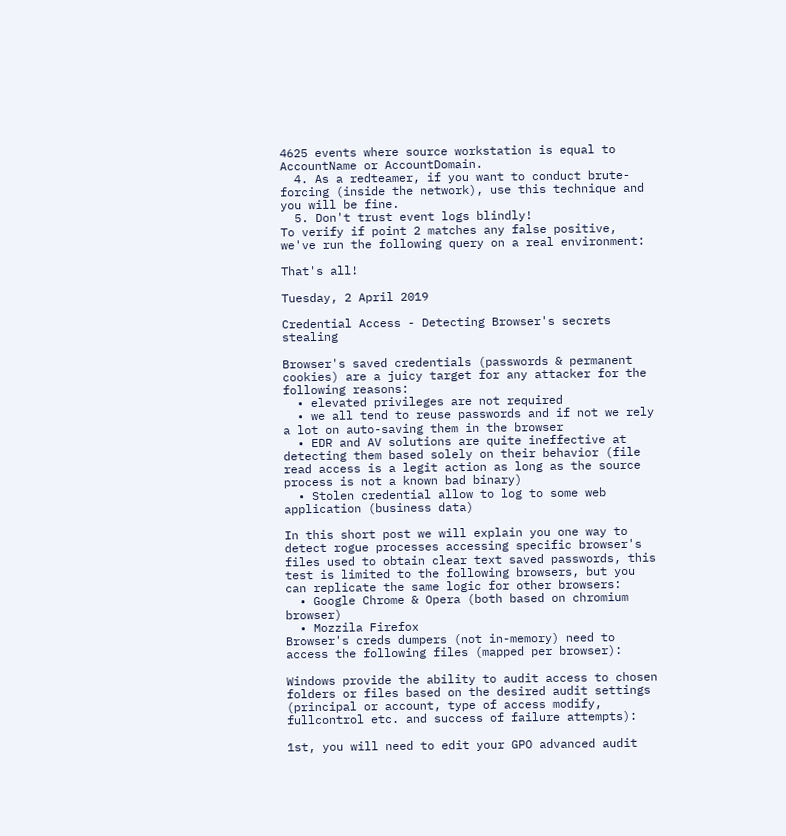4625 events where source workstation is equal to AccountName or AccountDomain.
  4. As a redteamer, if you want to conduct brute-forcing (inside the network), use this technique and you will be fine.
  5. Don't trust event logs blindly!
To verify if point 2 matches any false positive, we've run the following query on a real environment:

That's all!

Tuesday, 2 April 2019

Credential Access - Detecting Browser's secrets stealing

Browser's saved credentials (passwords & permanent cookies) are a juicy target for any attacker for the following reasons:
  • elevated privileges are not required
  • we all tend to reuse passwords and if not we rely a lot on auto-saving them in the browser
  • EDR and AV solutions are quite ineffective at detecting them based solely on their behavior (file read access is a legit action as long as the source process is not a known bad binary)
  • Stolen credential allow to log to some web application (business data)

In this short post we will explain you one way to detect rogue processes accessing specific browser's files used to obtain clear text saved passwords, this test is limited to the following browsers, but you can replicate the same logic for other browsers:
  • Google Chrome & Opera (both based on chromium browser)
  • Mozzila Firefox
Browser's creds dumpers (not in-memory) need to access the following files (mapped per browser):

Windows provide the ability to audit access to chosen folders or files based on the desired audit settings (principal or account, type of access modify, fullcontrol etc. and success of failure attempts):

1st, you will need to edit your GPO advanced audit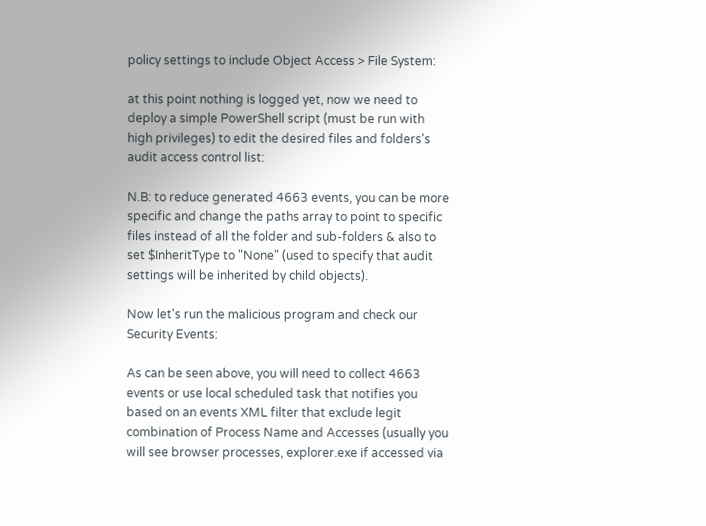policy settings to include Object Access > File System:

at this point nothing is logged yet, now we need to deploy a simple PowerShell script (must be run with high privileges) to edit the desired files and folders's audit access control list:

N.B: to reduce generated 4663 events, you can be more specific and change the paths array to point to specific files instead of all the folder and sub-folders & also to set $InheritType to "None" (used to specify that audit settings will be inherited by child objects).

Now let's run the malicious program and check our Security Events:

As can be seen above, you will need to collect 4663 events or use local scheduled task that notifies you based on an events XML filter that exclude legit combination of Process Name and Accesses (usually you will see browser processes, explorer.exe if accessed via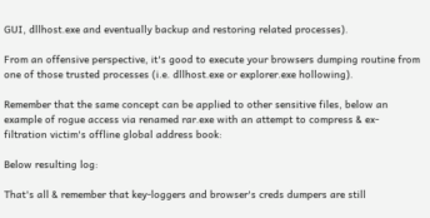GUI, dllhost.exe and eventually backup and restoring related processes).

From an offensive perspective, it's good to execute your browsers dumping routine from one of those trusted processes (i.e. dllhost.exe or explorer.exe hollowing).

Remember that the same concept can be applied to other sensitive files, below an example of rogue access via renamed rar.exe with an attempt to compress & ex-filtration victim's offline global address book:

Below resulting log:

That's all & remember that key-loggers and browser's creds dumpers are still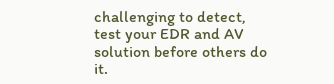challenging to detect, test your EDR and AV solution before others do it.